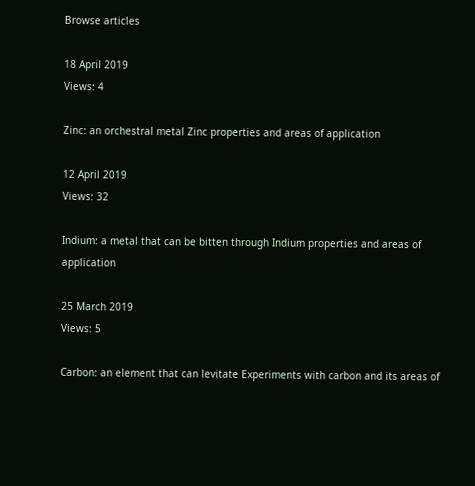Browse articles

18 April 2019
Views: 4

Zinc: an orchestral metal Zinc properties and areas of application

12 April 2019
Views: 32

Indium: a metal that can be bitten through Indium properties and areas of application

25 March 2019
Views: 5

Carbon: an element that can levitate Experiments with carbon and its areas of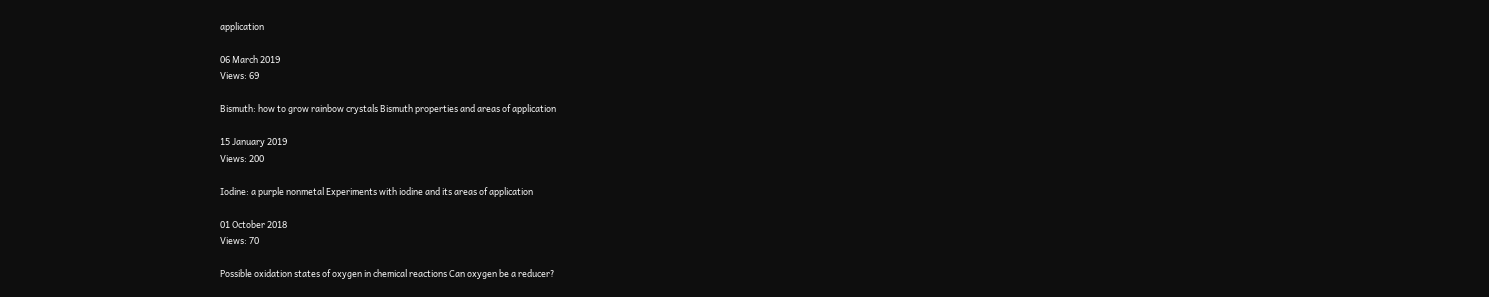application

06 March 2019
Views: 69

Bismuth: how to grow rainbow crystals Bismuth properties and areas of application

15 January 2019
Views: 200

Iodine: a purple nonmetal Experiments with iodine and its areas of application

01 October 2018
Views: 70

Possible oxidation states of oxygen in chemical reactions Can oxygen be a reducer?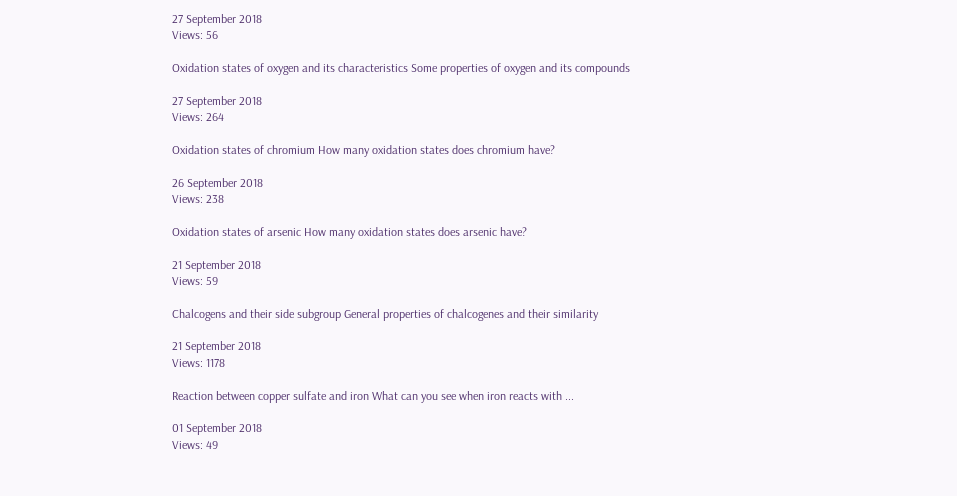27 September 2018
Views: 56

Oxidation states of oxygen and its characteristics Some properties of oxygen and its compounds

27 September 2018
Views: 264

Oxidation states of chromium How many oxidation states does chromium have?

26 September 2018
Views: 238

Oxidation states of arsenic How many oxidation states does arsenic have?

21 September 2018
Views: 59

Chalcogens and their side subgroup General properties of chalcogenes and their similarity

21 September 2018
Views: 1178

Reaction between copper sulfate and iron What can you see when iron reacts with ...

01 September 2018
Views: 49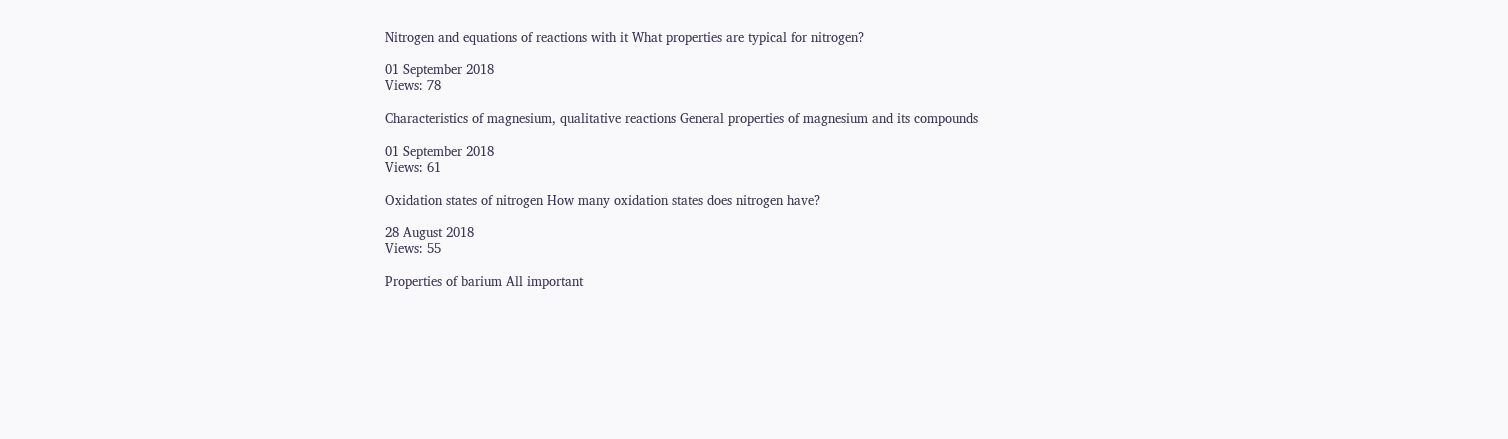Nitrogen and equations of reactions with it What properties are typical for nitrogen?

01 September 2018
Views: 78

Characteristics of magnesium, qualitative reactions General properties of magnesium and its compounds

01 September 2018
Views: 61

Oxidation states of nitrogen How many oxidation states does nitrogen have?

28 August 2018
Views: 55

Properties of barium All important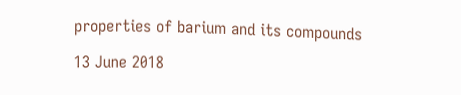properties of barium and its compounds

13 June 2018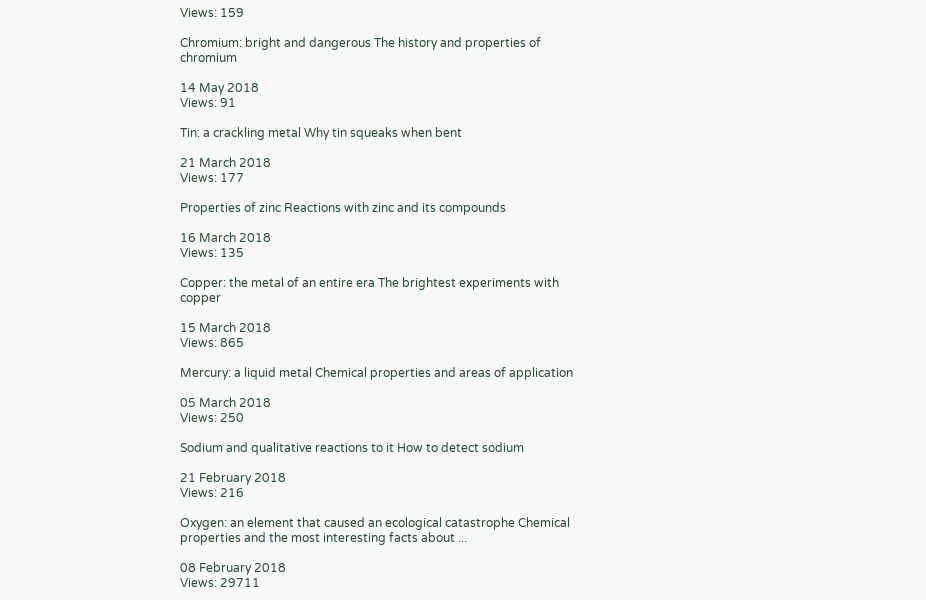Views: 159

Chromium: bright and dangerous The history and properties of chromium

14 May 2018
Views: 91

Tin: a crackling metal Why tin squeaks when bent

21 March 2018
Views: 177

Properties of zinc Reactions with zinc and its compounds

16 March 2018
Views: 135

Copper: the metal of an entire era The brightest experiments with copper

15 March 2018
Views: 865

Mercury: a liquid metal Chemical properties and areas of application

05 March 2018
Views: 250

Sodium and qualitative reactions to it How to detect sodium

21 February 2018
Views: 216

Oxygen: an element that caused an ecological catastrophe Chemical properties and the most interesting facts about ...

08 February 2018
Views: 29711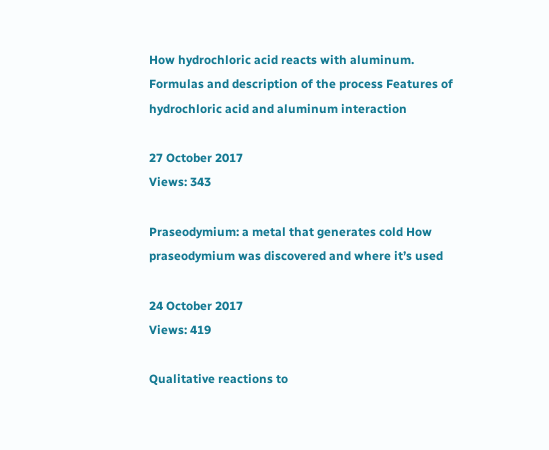How hydrochloric acid reacts with aluminum. Formulas and description of the process Features of hydrochloric acid and aluminum interaction

27 October 2017
Views: 343

Praseodymium: a metal that generates cold How praseodymium was discovered and where it’s used

24 October 2017
Views: 419

Qualitative reactions to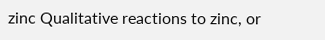zinc Qualitative reactions to zinc, or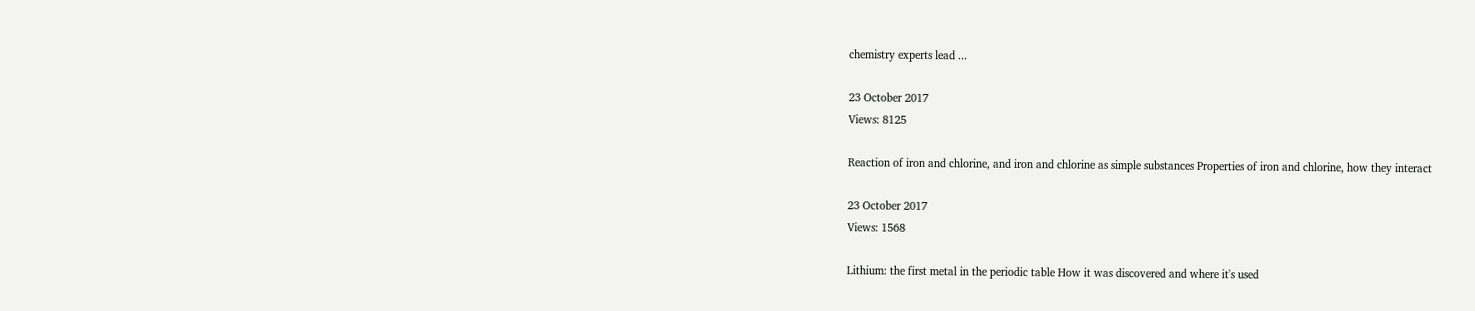chemistry experts lead ...

23 October 2017
Views: 8125

Reaction of iron and chlorine, and iron and chlorine as simple substances Properties of iron and chlorine, how they interact

23 October 2017
Views: 1568

Lithium: the first metal in the periodic table How it was discovered and where it's used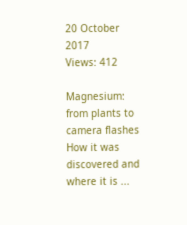20 October 2017
Views: 412

Magnesium: from plants to camera flashes How it was discovered and where it is ...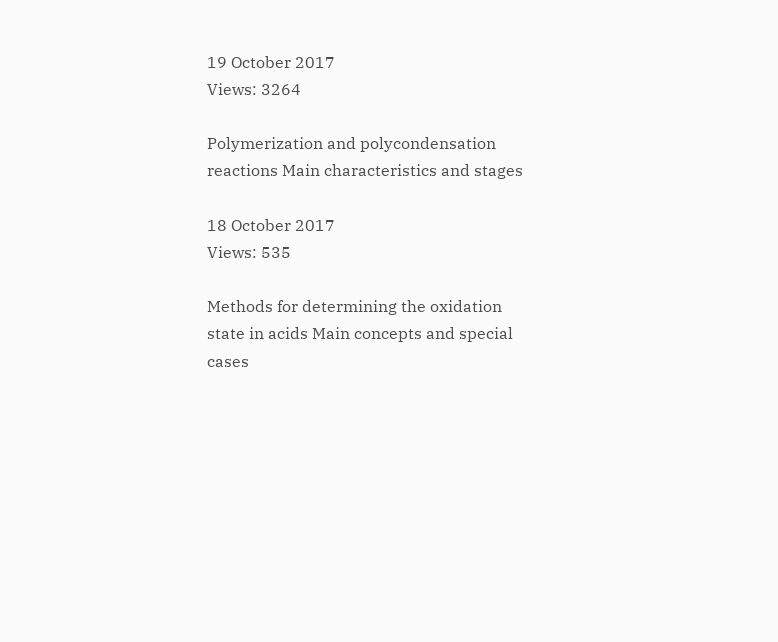19 October 2017
Views: 3264

Polymerization and polycondensation reactions Main characteristics and stages

18 October 2017
Views: 535

Methods for determining the oxidation state in acids Main concepts and special cases